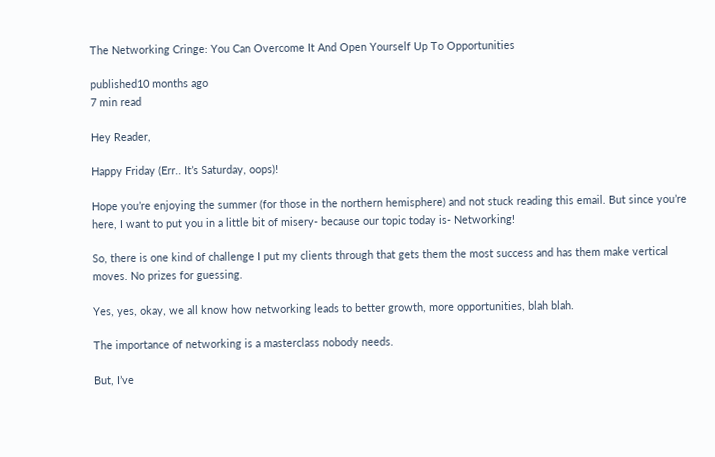The Networking Cringe: You Can Overcome It And Open Yourself Up To Opportunities

published10 months ago
7 min read

Hey Reader,

Happy Friday (Err.. It’s Saturday, oops)!

Hope you’re enjoying the summer (for those in the northern hemisphere) and not stuck reading this email. But since you’re here, I want to put you in a little bit of misery- because our topic today is- Networking!

So, there is one kind of challenge I put my clients through that gets them the most success and has them make vertical moves. No prizes for guessing.

Yes, yes, okay, we all know how networking leads to better growth, more opportunities, blah blah.

The importance of networking is a masterclass nobody needs.

But, I’ve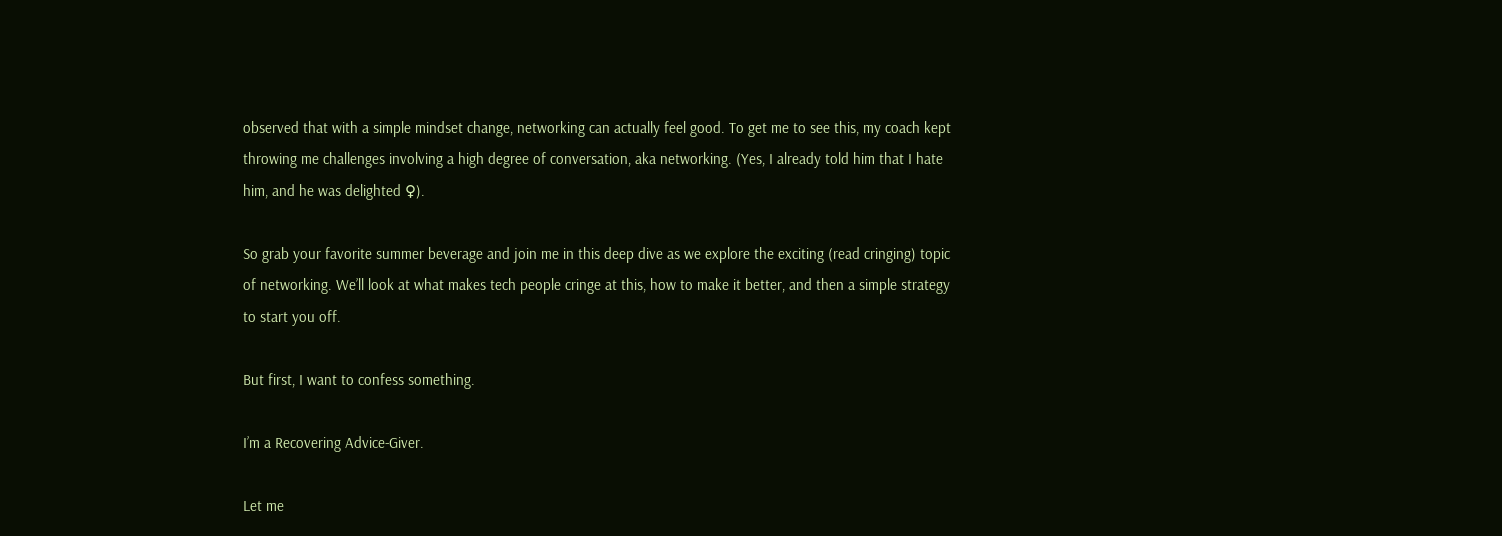observed that with a simple mindset change, networking can actually feel good. To get me to see this, my coach kept throwing me challenges involving a high degree of conversation, aka networking. (Yes, I already told him that I hate him, and he was delighted ♀).

So grab your favorite summer beverage and join me in this deep dive as we explore the exciting (read cringing) topic of networking. We’ll look at what makes tech people cringe at this, how to make it better, and then a simple strategy to start you off.

But first, I want to confess something.

I’m a Recovering Advice-Giver.

Let me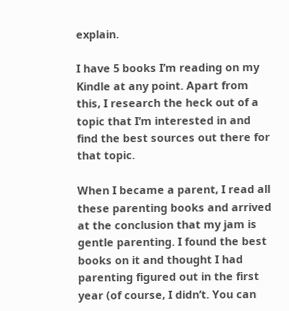explain.

I have 5 books I’m reading on my Kindle at any point. Apart from this, I research the heck out of a topic that I’m interested in and find the best sources out there for that topic.

When I became a parent, I read all these parenting books and arrived at the conclusion that my jam is gentle parenting. I found the best books on it and thought I had parenting figured out in the first year (of course, I didn’t. You can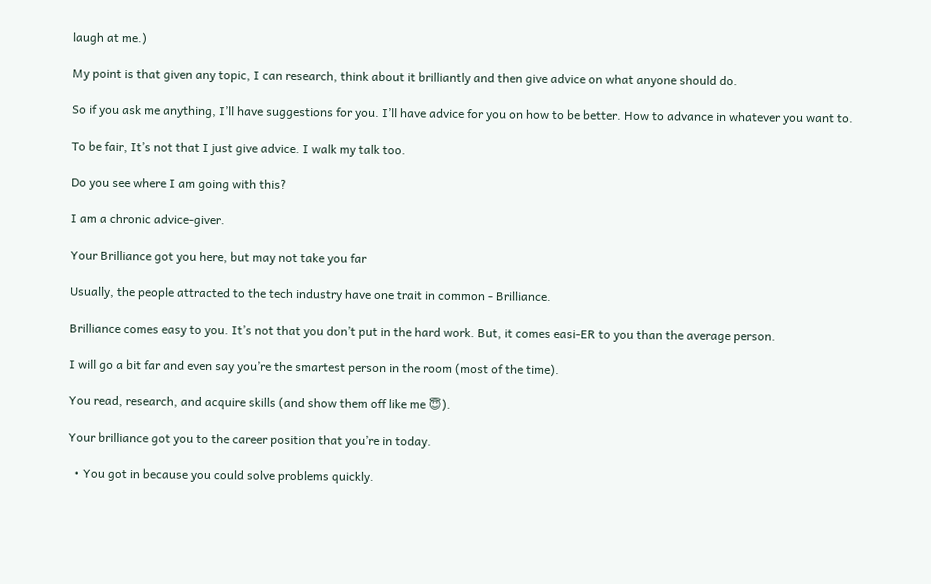laugh at me.)

My point is that given any topic, I can research, think about it brilliantly and then give advice on what anyone should do.

So if you ask me anything, I’ll have suggestions for you. I’ll have advice for you on how to be better. How to advance in whatever you want to.

To be fair, It’s not that I just give advice. I walk my talk too.

Do you see where I am going with this?

I am a chronic advice-giver.

Your Brilliance got you here, but may not take you far

Usually, the people attracted to the tech industry have one trait in common - Brilliance.

Brilliance comes easy to you. It’s not that you don’t put in the hard work. But, it comes easi-ER to you than the average person.

I will go a bit far and even say you’re the smartest person in the room (most of the time).

You read, research, and acquire skills (and show them off like me 😇).

Your brilliance got you to the career position that you’re in today.

  • You got in because you could solve problems quickly.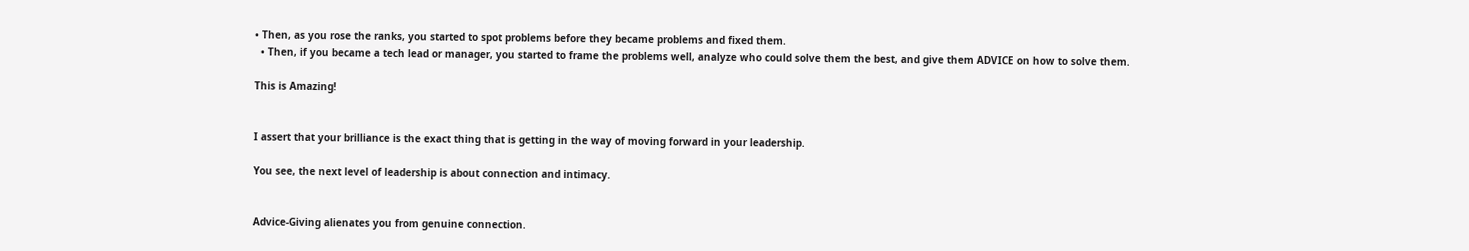• Then, as you rose the ranks, you started to spot problems before they became problems and fixed them.
  • Then, if you became a tech lead or manager, you started to frame the problems well, analyze who could solve them the best, and give them ADVICE on how to solve them.

This is Amazing!


I assert that your brilliance is the exact thing that is getting in the way of moving forward in your leadership.

You see, the next level of leadership is about connection and intimacy.


Advice-Giving alienates you from genuine connection.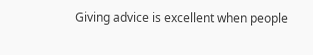Giving advice is excellent when people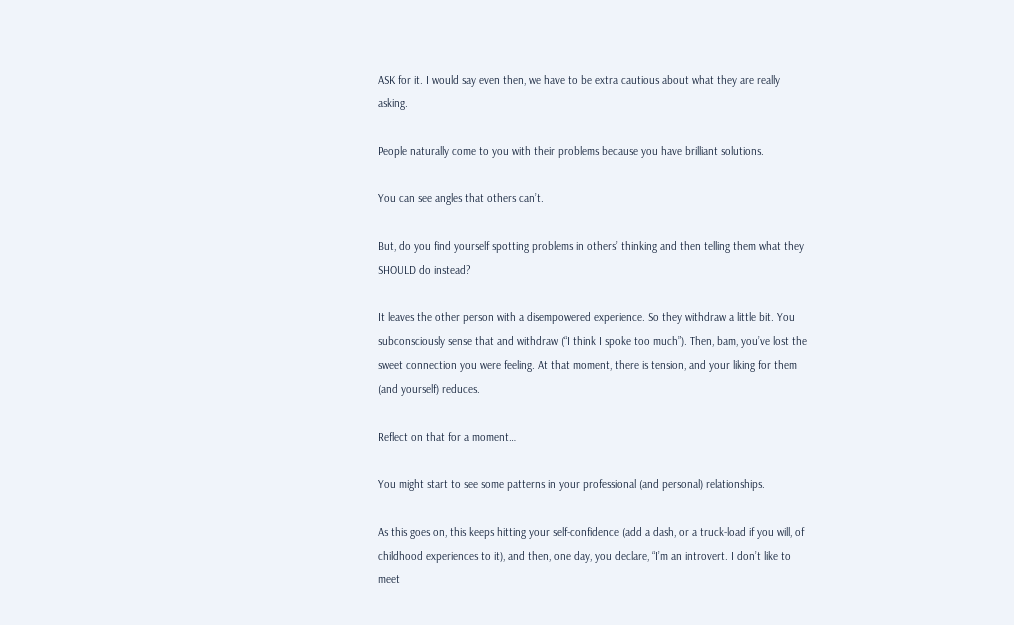ASK for it. I would say even then, we have to be extra cautious about what they are really asking.

People naturally come to you with their problems because you have brilliant solutions.

You can see angles that others can’t.

But, do you find yourself spotting problems in others’ thinking and then telling them what they SHOULD do instead?

It leaves the other person with a disempowered experience. So they withdraw a little bit. You subconsciously sense that and withdraw (“I think I spoke too much”). Then, bam, you’ve lost the sweet connection you were feeling. At that moment, there is tension, and your liking for them (and yourself) reduces.

Reflect on that for a moment…

You might start to see some patterns in your professional (and personal) relationships.

As this goes on, this keeps hitting your self-confidence (add a dash, or a truck-load if you will, of childhood experiences to it), and then, one day, you declare, “I’m an introvert. I don’t like to meet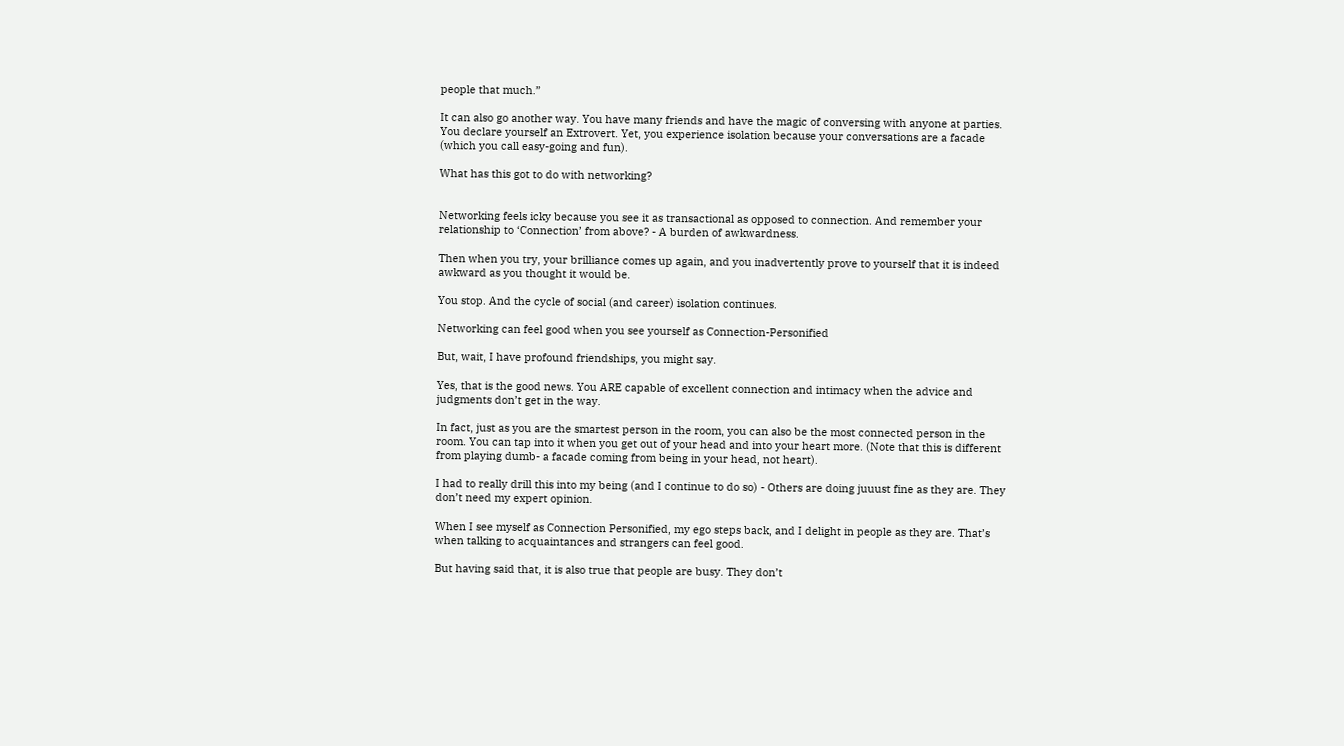people that much.”

It can also go another way. You have many friends and have the magic of conversing with anyone at parties. You declare yourself an Extrovert. Yet, you experience isolation because your conversations are a facade (which you call easy-going and fun).

What has this got to do with networking?


Networking feels icky because you see it as transactional as opposed to connection. And remember your relationship to ‘Connection’ from above? - A burden of awkwardness.

Then when you try, your brilliance comes up again, and you inadvertently prove to yourself that it is indeed awkward as you thought it would be.

You stop. And the cycle of social (and career) isolation continues.

Networking can feel good when you see yourself as Connection-Personified

But, wait, I have profound friendships, you might say.

Yes, that is the good news. You ARE capable of excellent connection and intimacy when the advice and judgments don’t get in the way.

In fact, just as you are the smartest person in the room, you can also be the most connected person in the room. You can tap into it when you get out of your head and into your heart more. (Note that this is different from playing dumb- a facade coming from being in your head, not heart).

I had to really drill this into my being (and I continue to do so) - Others are doing juuust fine as they are. They don’t need my expert opinion.

When I see myself as Connection Personified, my ego steps back, and I delight in people as they are. That’s when talking to acquaintances and strangers can feel good.

But having said that, it is also true that people are busy. They don’t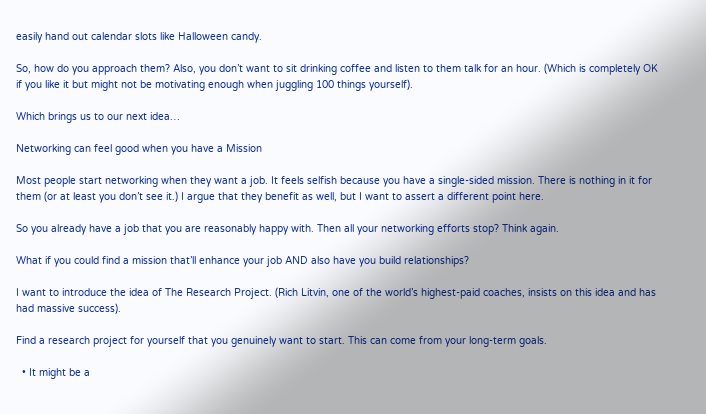easily hand out calendar slots like Halloween candy.

So, how do you approach them? Also, you don’t want to sit drinking coffee and listen to them talk for an hour. (Which is completely OK if you like it but might not be motivating enough when juggling 100 things yourself).

Which brings us to our next idea…

Networking can feel good when you have a Mission

Most people start networking when they want a job. It feels selfish because you have a single-sided mission. There is nothing in it for them (or at least you don’t see it.) I argue that they benefit as well, but I want to assert a different point here.

So you already have a job that you are reasonably happy with. Then all your networking efforts stop? Think again.

What if you could find a mission that’ll enhance your job AND also have you build relationships?

I want to introduce the idea of The Research Project. (Rich Litvin, one of the world’s highest-paid coaches, insists on this idea and has had massive success).

Find a research project for yourself that you genuinely want to start. This can come from your long-term goals.

  • It might be a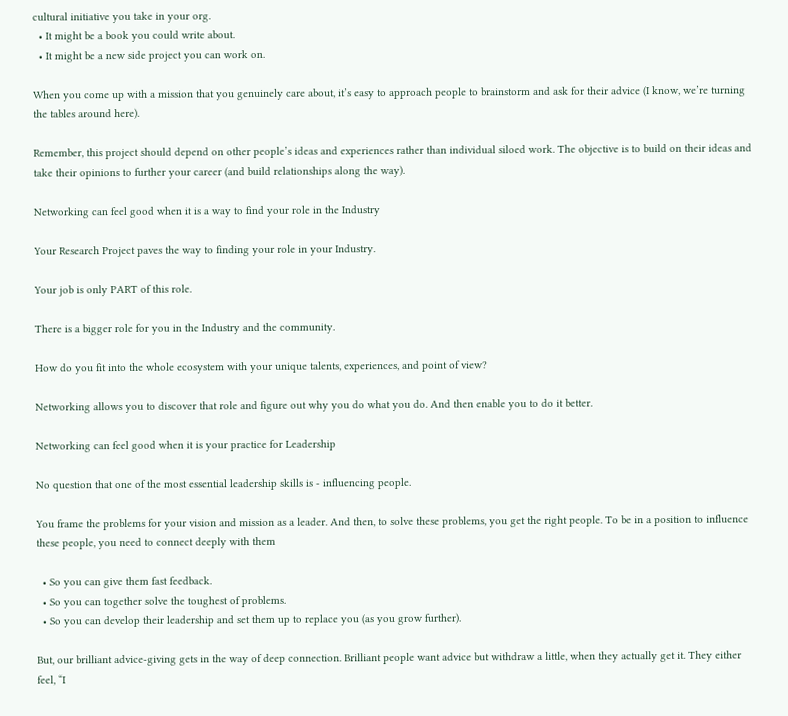cultural initiative you take in your org.
  • It might be a book you could write about.
  • It might be a new side project you can work on.

When you come up with a mission that you genuinely care about, it’s easy to approach people to brainstorm and ask for their advice (I know, we’re turning the tables around here).

Remember, this project should depend on other people’s ideas and experiences rather than individual siloed work. The objective is to build on their ideas and take their opinions to further your career (and build relationships along the way).

Networking can feel good when it is a way to find your role in the Industry

Your Research Project paves the way to finding your role in your Industry.

Your job is only PART of this role.

There is a bigger role for you in the Industry and the community.

How do you fit into the whole ecosystem with your unique talents, experiences, and point of view?

Networking allows you to discover that role and figure out why you do what you do. And then enable you to do it better.

Networking can feel good when it is your practice for Leadership

No question that one of the most essential leadership skills is - influencing people.

You frame the problems for your vision and mission as a leader. And then, to solve these problems, you get the right people. To be in a position to influence these people, you need to connect deeply with them

  • So you can give them fast feedback.
  • So you can together solve the toughest of problems.
  • So you can develop their leadership and set them up to replace you (as you grow further).

But, our brilliant advice-giving gets in the way of deep connection. Brilliant people want advice but withdraw a little, when they actually get it. They either feel, “I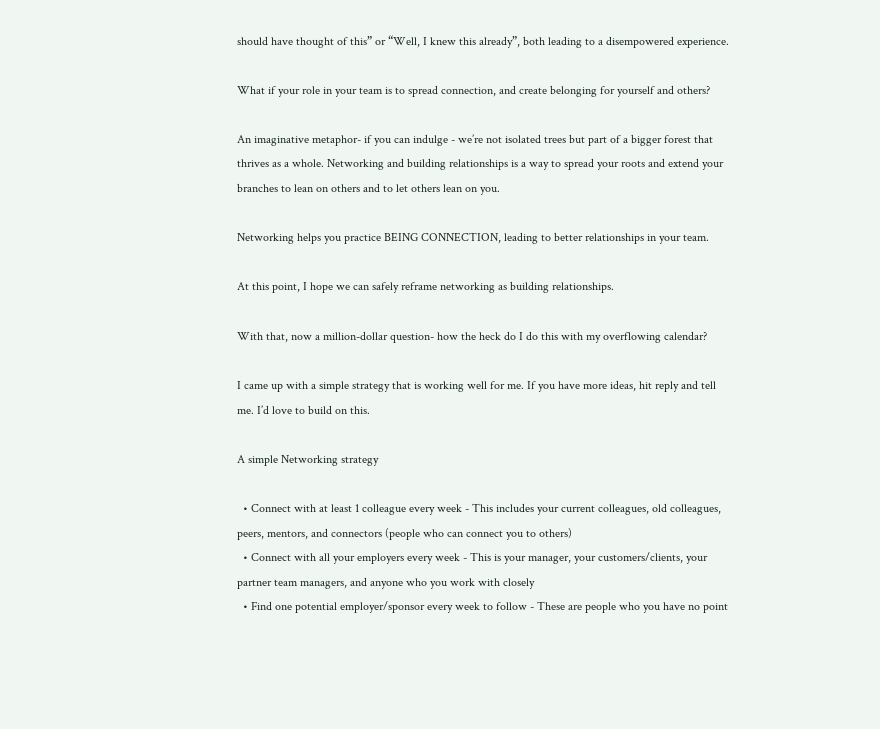should have thought of this” or “Well, I knew this already”, both leading to a disempowered experience.

What if your role in your team is to spread connection, and create belonging for yourself and others?

An imaginative metaphor- if you can indulge - we’re not isolated trees but part of a bigger forest that thrives as a whole. Networking and building relationships is a way to spread your roots and extend your branches to lean on others and to let others lean on you.

Networking helps you practice BEING CONNECTION, leading to better relationships in your team.

At this point, I hope we can safely reframe networking as building relationships.

With that, now a million-dollar question- how the heck do I do this with my overflowing calendar?

I came up with a simple strategy that is working well for me. If you have more ideas, hit reply and tell me. I’d love to build on this.

A simple Networking strategy

  • Connect with at least 1 colleague every week - This includes your current colleagues, old colleagues, peers, mentors, and connectors (people who can connect you to others)
  • Connect with all your employers every week - This is your manager, your customers/clients, your partner team managers, and anyone who you work with closely
  • Find one potential employer/sponsor every week to follow - These are people who you have no point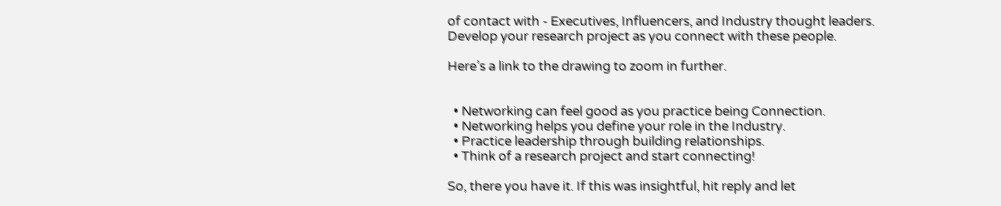of contact with - Executives, Influencers, and Industry thought leaders. Develop your research project as you connect with these people.

Here’s a link to the drawing to zoom in further.


  • Networking can feel good as you practice being Connection.
  • Networking helps you define your role in the Industry.
  • Practice leadership through building relationships.
  • Think of a research project and start connecting!

So, there you have it. If this was insightful, hit reply and let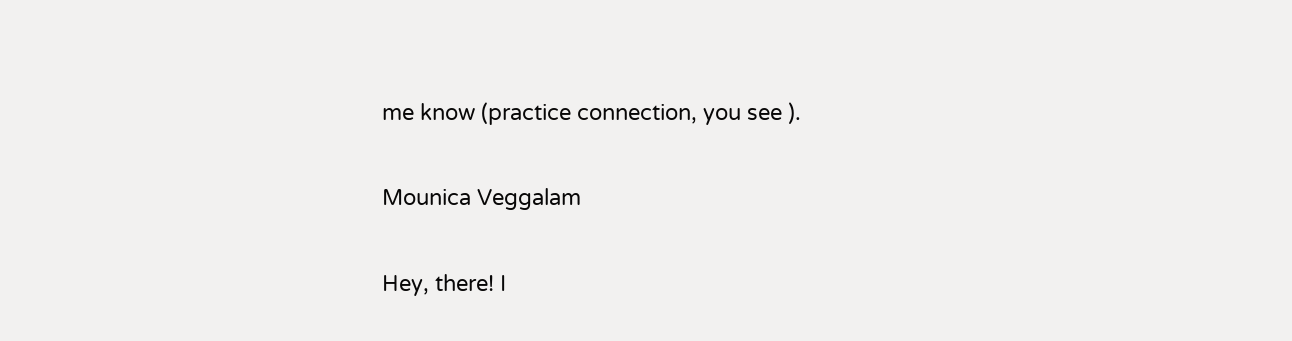me know (practice connection, you see ).

Mounica Veggalam

Hey, there! I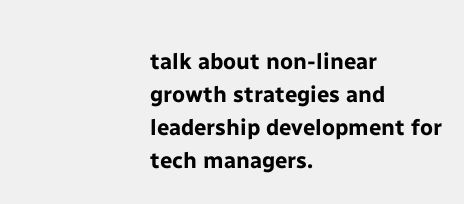talk about non-linear growth strategies and leadership development for tech managers.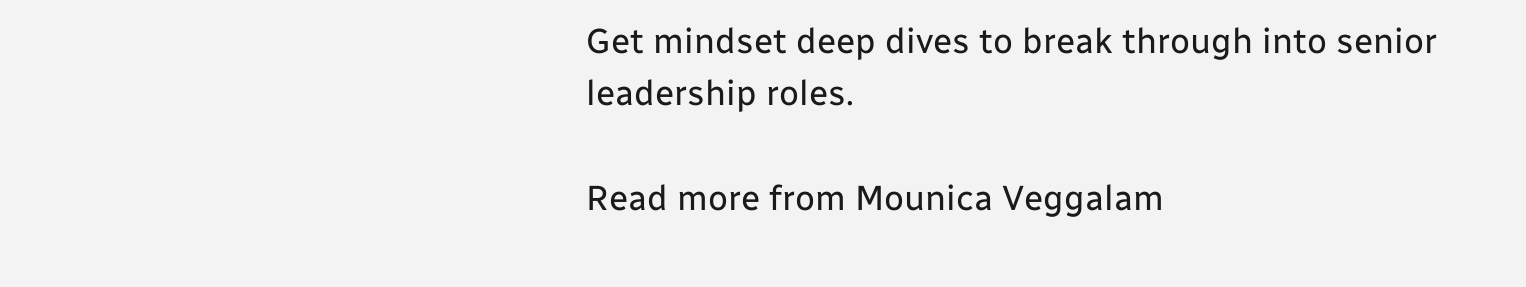Get mindset deep dives to break through into senior leadership roles.

Read more from Mounica Veggalam